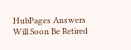HubPages Answers Will Soon Be Retired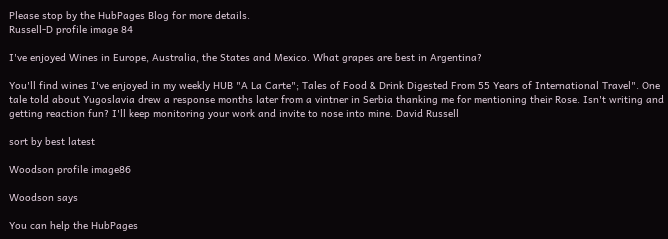Please stop by the HubPages Blog for more details.
Russell-D profile image 84

I've enjoyed Wines in Europe, Australia, the States and Mexico. What grapes are best in Argentina?

You'll find wines I've enjoyed in my weekly HUB "A La Carte"; Tales of Food & Drink Digested From 55 Years of International Travel". One tale told about Yugoslavia drew a response months later from a vintner in Serbia thanking me for mentioning their Rose. Isn't writing and getting reaction fun? I'll keep monitoring your work and invite to nose into mine. David Russell

sort by best latest

Woodson profile image86

Woodson says

You can help the HubPages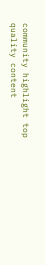community highlight top quality content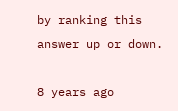by ranking this answer up or down.

8 years ago